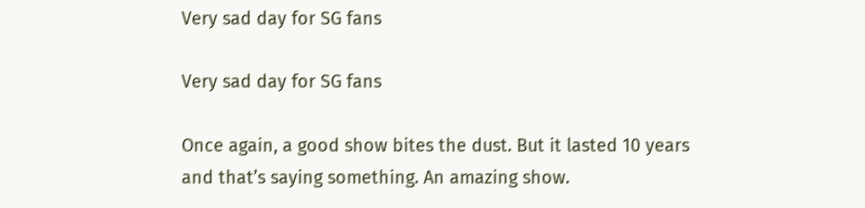Very sad day for SG fans

Very sad day for SG fans

Once again, a good show bites the dust. But it lasted 10 years and that’s saying something. An amazing show.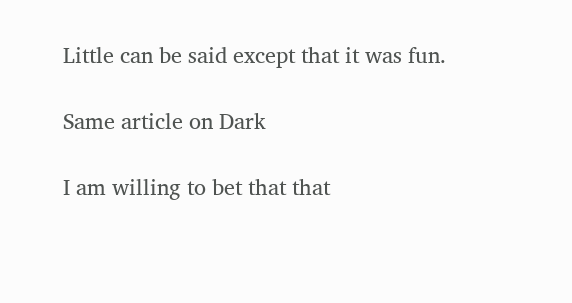Little can be said except that it was fun.

Same article on Dark

I am willing to bet that that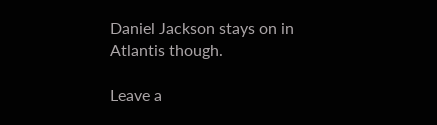Daniel Jackson stays on in Atlantis though.

Leave a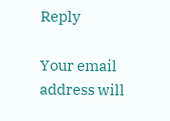Reply

Your email address will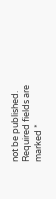not be published. Required fields are marked *